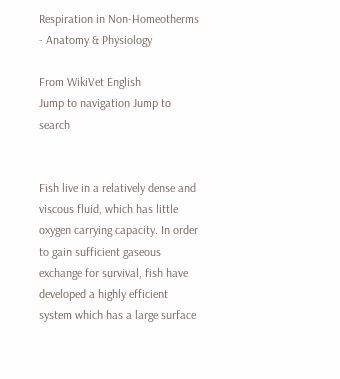Respiration in Non-Homeotherms - Anatomy & Physiology

From WikiVet English
Jump to navigation Jump to search


Fish live in a relatively dense and viscous fluid, which has little oxygen carrying capacity. In order to gain sufficient gaseous exchange for survival, fish have developed a highly efficient system which has a large surface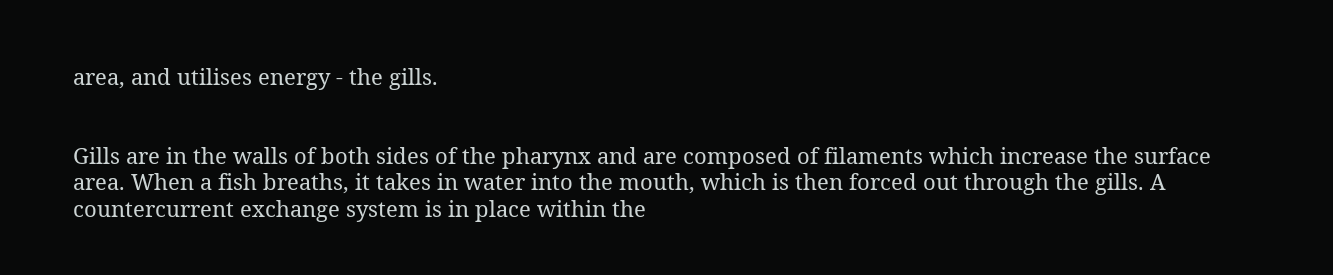area, and utilises energy - the gills.


Gills are in the walls of both sides of the pharynx and are composed of filaments which increase the surface area. When a fish breaths, it takes in water into the mouth, which is then forced out through the gills. A countercurrent exchange system is in place within the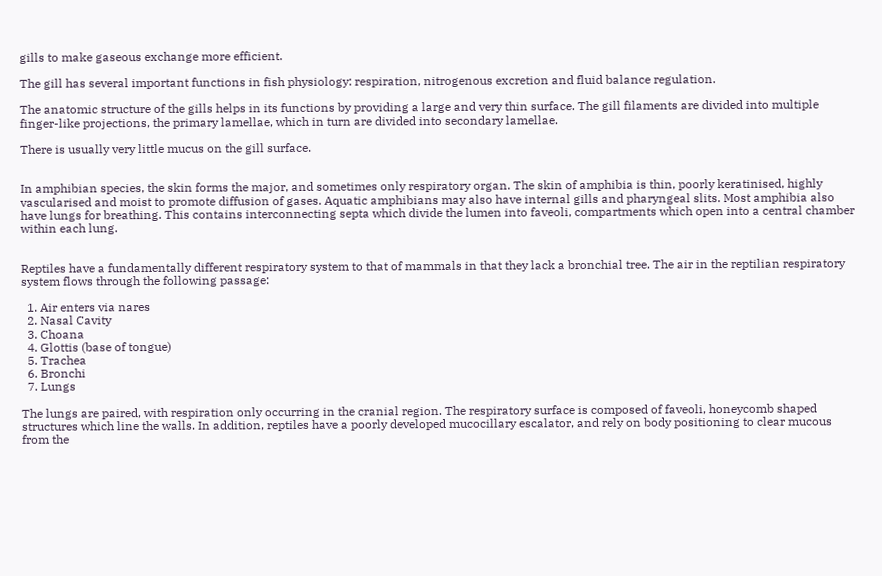gills to make gaseous exchange more efficient.

The gill has several important functions in fish physiology: respiration, nitrogenous excretion and fluid balance regulation.

The anatomic structure of the gills helps in its functions by providing a large and very thin surface. The gill filaments are divided into multiple finger-like projections, the primary lamellae, which in turn are divided into secondary lamellae.

There is usually very little mucus on the gill surface.


In amphibian species, the skin forms the major, and sometimes only respiratory organ. The skin of amphibia is thin, poorly keratinised, highly vascularised and moist to promote diffusion of gases. Aquatic amphibians may also have internal gills and pharyngeal slits. Most amphibia also have lungs for breathing. This contains interconnecting septa which divide the lumen into faveoli, compartments which open into a central chamber within each lung.


Reptiles have a fundamentally different respiratory system to that of mammals in that they lack a bronchial tree. The air in the reptilian respiratory system flows through the following passage:

  1. Air enters via nares
  2. Nasal Cavity
  3. Choana
  4. Glottis (base of tongue)
  5. Trachea
  6. Bronchi
  7. Lungs

The lungs are paired, with respiration only occurring in the cranial region. The respiratory surface is composed of faveoli, honeycomb shaped structures which line the walls. In addition, reptiles have a poorly developed mucocillary escalator, and rely on body positioning to clear mucous from the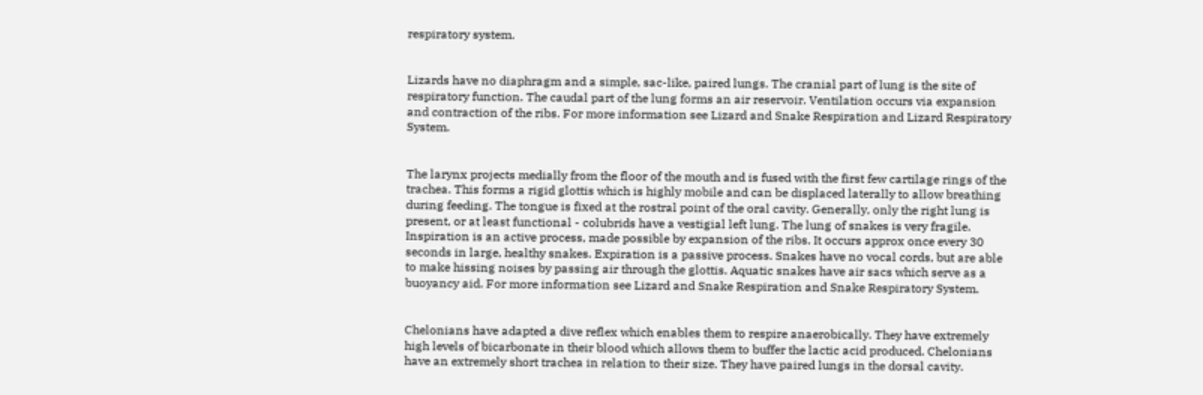respiratory system.


Lizards have no diaphragm and a simple, sac-like, paired lungs. The cranial part of lung is the site of respiratory function. The caudal part of the lung forms an air reservoir. Ventilation occurs via expansion and contraction of the ribs. For more information see Lizard and Snake Respiration and Lizard Respiratory System.


The larynx projects medially from the floor of the mouth and is fused with the first few cartilage rings of the trachea. This forms a rigid glottis which is highly mobile and can be displaced laterally to allow breathing during feeding. The tongue is fixed at the rostral point of the oral cavity. Generally, only the right lung is present, or at least functional - colubrids have a vestigial left lung. The lung of snakes is very fragile. Inspiration is an active process, made possible by expansion of the ribs. It occurs approx once every 30 seconds in large, healthy snakes. Expiration is a passive process. Snakes have no vocal cords, but are able to make hissing noises by passing air through the glottis. Aquatic snakes have air sacs which serve as a buoyancy aid. For more information see Lizard and Snake Respiration and Snake Respiratory System.


Chelonians have adapted a dive reflex which enables them to respire anaerobically. They have extremely high levels of bicarbonate in their blood which allows them to buffer the lactic acid produced. Chelonians have an extremely short trachea in relation to their size. They have paired lungs in the dorsal cavity.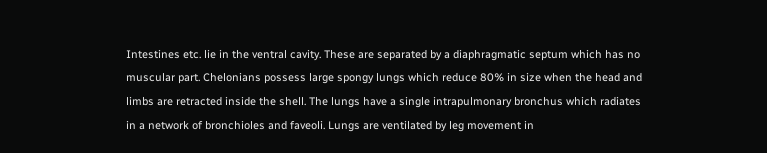Intestines etc. lie in the ventral cavity. These are separated by a diaphragmatic septum which has no muscular part. Chelonians possess large spongy lungs which reduce 80% in size when the head and limbs are retracted inside the shell. The lungs have a single intrapulmonary bronchus which radiates in a network of bronchioles and faveoli. Lungs are ventilated by leg movement in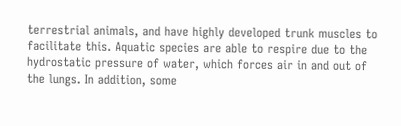terrestrial animals, and have highly developed trunk muscles to facilitate this. Aquatic species are able to respire due to the hydrostatic pressure of water, which forces air in and out of the lungs. In addition, some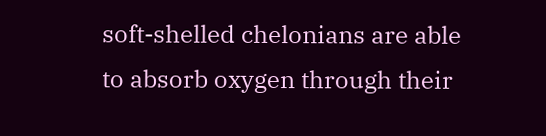soft-shelled chelonians are able to absorb oxygen through their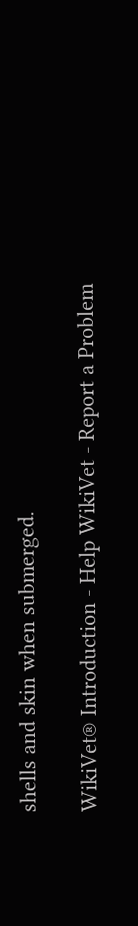shells and skin when submerged.

WikiVet® Introduction - Help WikiVet - Report a Problem